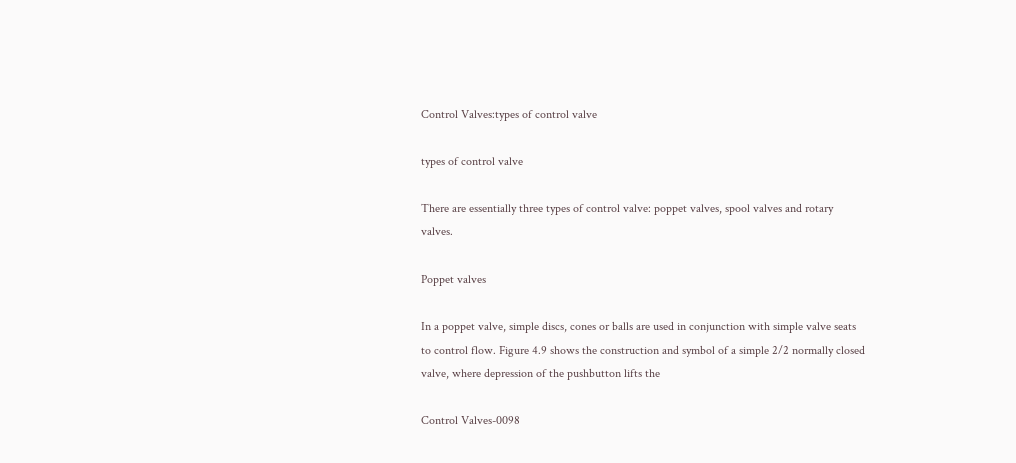Control Valves:types of control valve

types of control valve

There are essentially three types of control valve: poppet valves, spool valves and rotary valves.

Poppet valves

In a poppet valve, simple discs, cones or balls are used in conjunction with simple valve seats to control flow. Figure 4.9 shows the construction and symbol of a simple 2/2 normally closed valve, where depression of the pushbutton lifts the

Control Valves-0098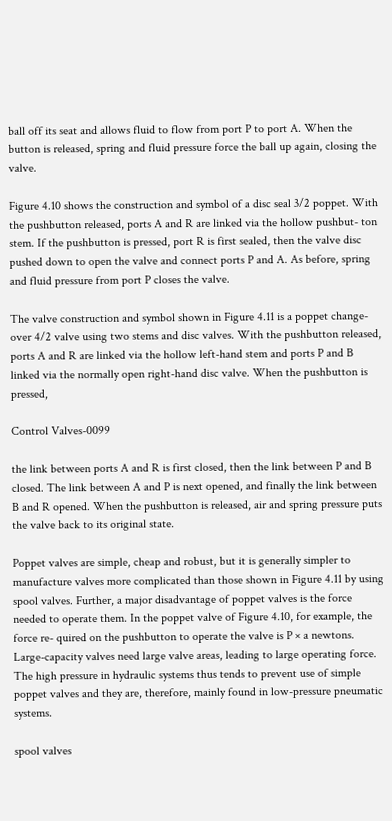ball off its seat and allows fluid to flow from port P to port A. When the button is released, spring and fluid pressure force the ball up again, closing the valve.

Figure 4.10 shows the construction and symbol of a disc seal 3/2 poppet. With the pushbutton released, ports A and R are linked via the hollow pushbut- ton stem. If the pushbutton is pressed, port R is first sealed, then the valve disc pushed down to open the valve and connect ports P and A. As before, spring and fluid pressure from port P closes the valve.

The valve construction and symbol shown in Figure 4.11 is a poppet change- over 4/2 valve using two stems and disc valves. With the pushbutton released, ports A and R are linked via the hollow left-hand stem and ports P and B linked via the normally open right-hand disc valve. When the pushbutton is pressed,

Control Valves-0099

the link between ports A and R is first closed, then the link between P and B closed. The link between A and P is next opened, and finally the link between B and R opened. When the pushbutton is released, air and spring pressure puts the valve back to its original state.

Poppet valves are simple, cheap and robust, but it is generally simpler to manufacture valves more complicated than those shown in Figure 4.11 by using spool valves. Further, a major disadvantage of poppet valves is the force needed to operate them. In the poppet valve of Figure 4.10, for example, the force re- quired on the pushbutton to operate the valve is P × a newtons. Large-capacity valves need large valve areas, leading to large operating force. The high pressure in hydraulic systems thus tends to prevent use of simple poppet valves and they are, therefore, mainly found in low-pressure pneumatic systems.

spool valves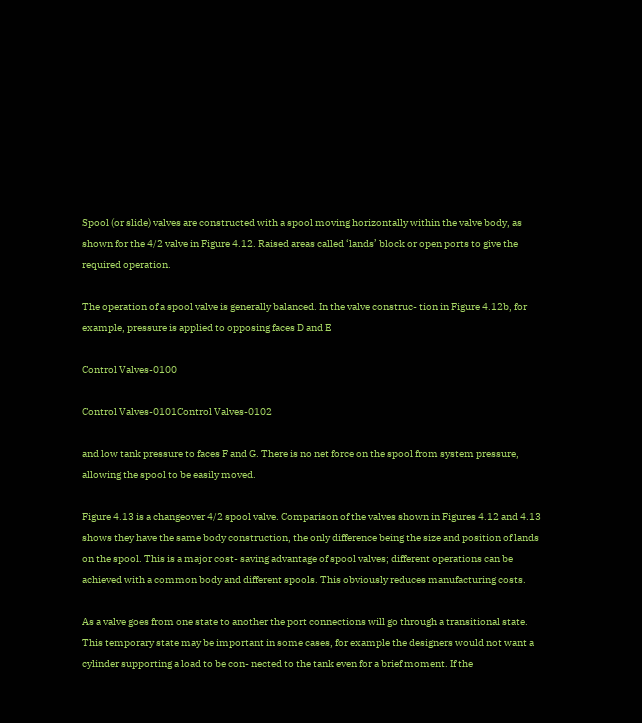Spool (or slide) valves are constructed with a spool moving horizontally within the valve body, as shown for the 4/2 valve in Figure 4.12. Raised areas called ‘lands’ block or open ports to give the required operation.

The operation of a spool valve is generally balanced. In the valve construc- tion in Figure 4.12b, for example, pressure is applied to opposing faces D and E

Control Valves-0100

Control Valves-0101Control Valves-0102

and low tank pressure to faces F and G. There is no net force on the spool from system pressure, allowing the spool to be easily moved.

Figure 4.13 is a changeover 4/2 spool valve. Comparison of the valves shown in Figures 4.12 and 4.13 shows they have the same body construction, the only difference being the size and position of lands on the spool. This is a major cost- saving advantage of spool valves; different operations can be achieved with a common body and different spools. This obviously reduces manufacturing costs.

As a valve goes from one state to another the port connections will go through a transitional state. This temporary state may be important in some cases, for example the designers would not want a cylinder supporting a load to be con- nected to the tank even for a brief moment. If the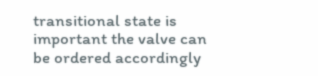transitional state is important the valve can be ordered accordingly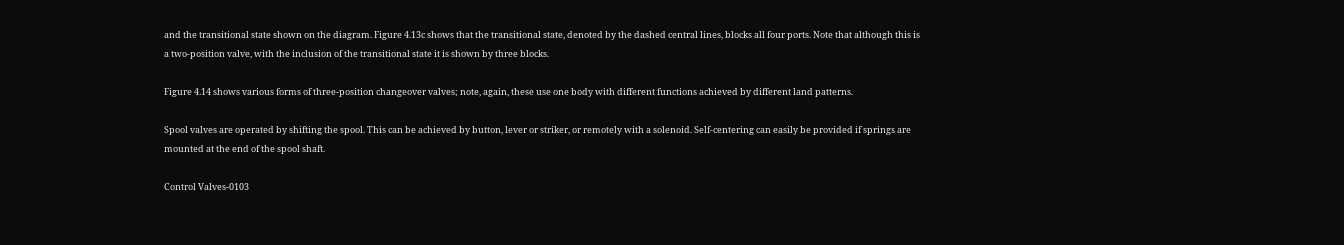and the transitional state shown on the diagram. Figure 4.13c shows that the transitional state, denoted by the dashed central lines, blocks all four ports. Note that although this is a two-position valve, with the inclusion of the transitional state it is shown by three blocks.

Figure 4.14 shows various forms of three-position changeover valves; note, again, these use one body with different functions achieved by different land patterns.

Spool valves are operated by shifting the spool. This can be achieved by button, lever or striker, or remotely with a solenoid. Self-centering can easily be provided if springs are mounted at the end of the spool shaft.

Control Valves-0103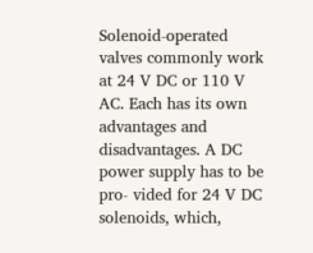Solenoid-operated valves commonly work at 24 V DC or 110 V AC. Each has its own advantages and disadvantages. A DC power supply has to be pro- vided for 24 V DC solenoids, which,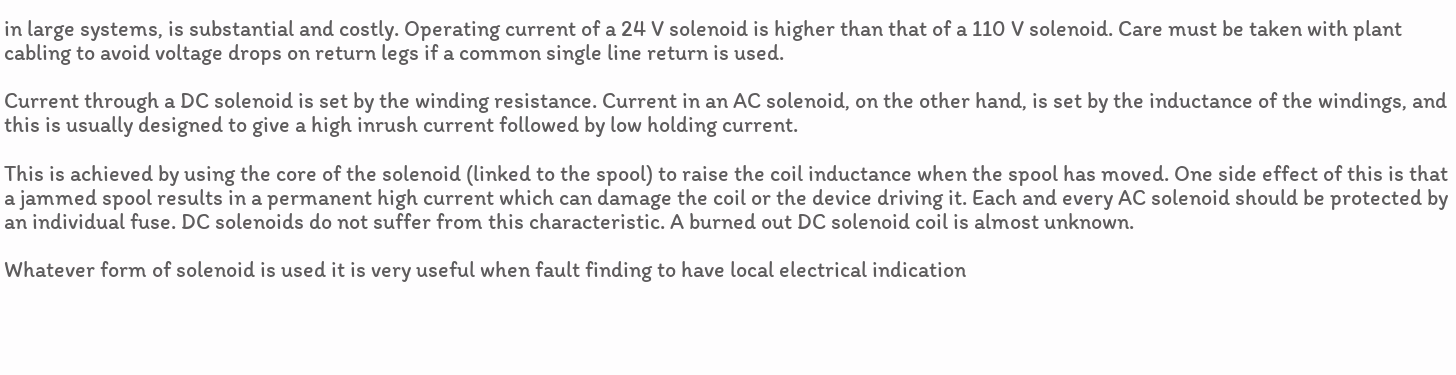in large systems, is substantial and costly. Operating current of a 24 V solenoid is higher than that of a 110 V solenoid. Care must be taken with plant cabling to avoid voltage drops on return legs if a common single line return is used.

Current through a DC solenoid is set by the winding resistance. Current in an AC solenoid, on the other hand, is set by the inductance of the windings, and this is usually designed to give a high inrush current followed by low holding current.

This is achieved by using the core of the solenoid (linked to the spool) to raise the coil inductance when the spool has moved. One side effect of this is that a jammed spool results in a permanent high current which can damage the coil or the device driving it. Each and every AC solenoid should be protected by an individual fuse. DC solenoids do not suffer from this characteristic. A burned out DC solenoid coil is almost unknown.

Whatever form of solenoid is used it is very useful when fault finding to have local electrical indication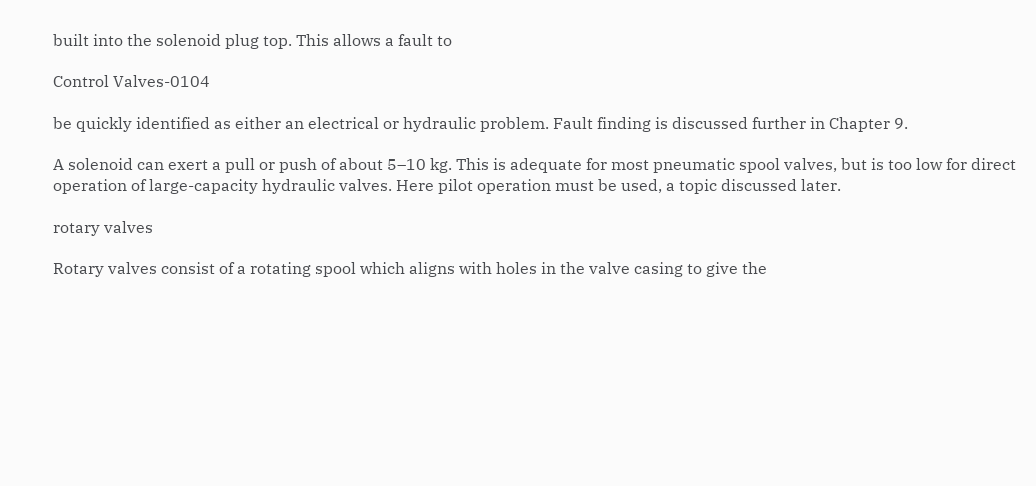built into the solenoid plug top. This allows a fault to

Control Valves-0104

be quickly identified as either an electrical or hydraulic problem. Fault finding is discussed further in Chapter 9.

A solenoid can exert a pull or push of about 5–10 kg. This is adequate for most pneumatic spool valves, but is too low for direct operation of large-capacity hydraulic valves. Here pilot operation must be used, a topic discussed later.

rotary valves

Rotary valves consist of a rotating spool which aligns with holes in the valve casing to give the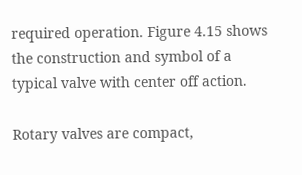required operation. Figure 4.15 shows the construction and symbol of a typical valve with center off action.

Rotary valves are compact,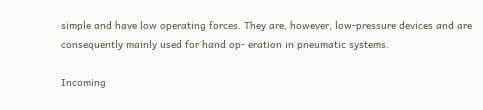simple and have low operating forces. They are, however, low-pressure devices and are consequently mainly used for hand op- eration in pneumatic systems.

Incoming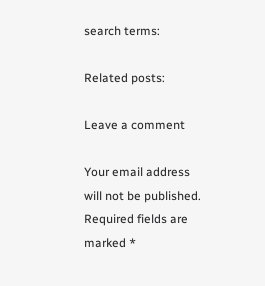search terms:

Related posts:

Leave a comment

Your email address will not be published. Required fields are marked *